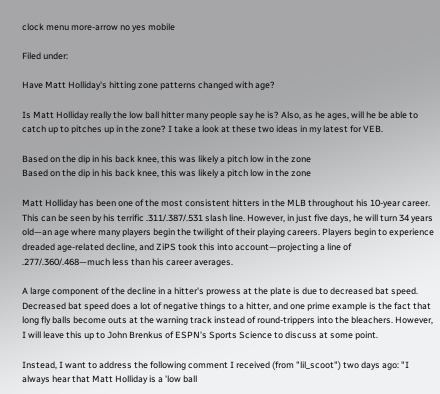clock menu more-arrow no yes mobile

Filed under:

Have Matt Holliday's hitting zone patterns changed with age?

Is Matt Holliday really the low ball hitter many people say he is? Also, as he ages, will he be able to catch up to pitches up in the zone? I take a look at these two ideas in my latest for VEB.

Based on the dip in his back knee, this was likely a pitch low in the zone
Based on the dip in his back knee, this was likely a pitch low in the zone

Matt Holliday has been one of the most consistent hitters in the MLB throughout his 10-year career. This can be seen by his terrific .311/.387/.531 slash line. However, in just five days, he will turn 34 years old—an age where many players begin the twilight of their playing careers. Players begin to experience dreaded age-related decline, and ZiPS took this into account—projecting a line of .277/.360/.468—much less than his career averages.

A large component of the decline in a hitter's prowess at the plate is due to decreased bat speed. Decreased bat speed does a lot of negative things to a hitter, and one prime example is the fact that long fly balls become outs at the warning track instead of round-trippers into the bleachers. However, I will leave this up to John Brenkus of ESPN's Sports Science to discuss at some point.

Instead, I want to address the following comment I received (from "lil_scoot") two days ago: "I always hear that Matt Holliday is a 'low ball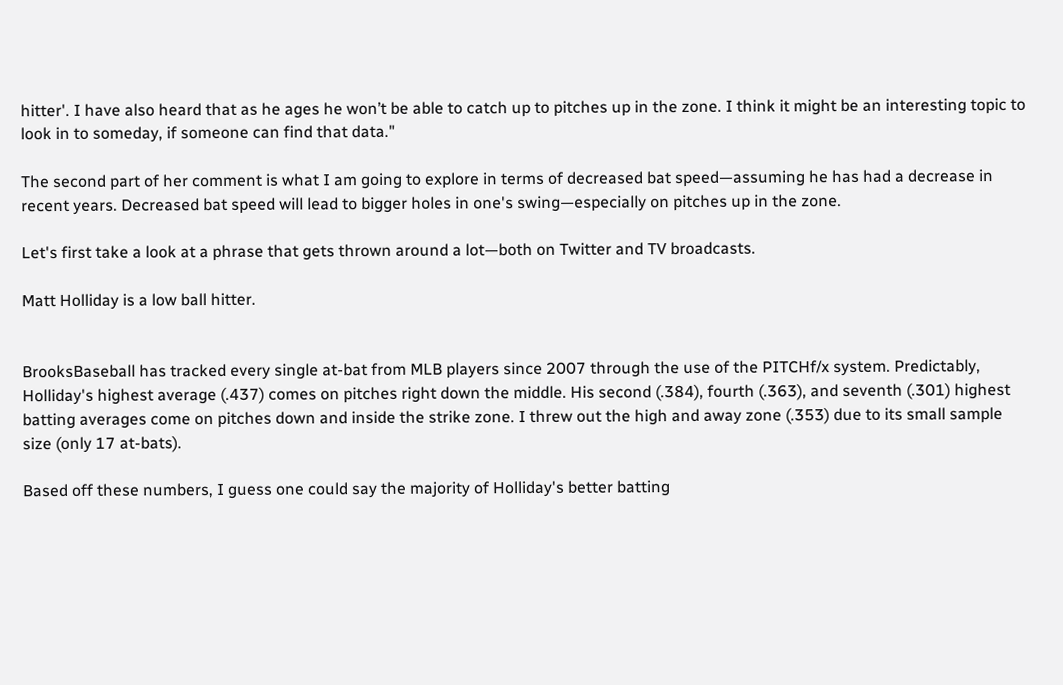hitter'. I have also heard that as he ages he won’t be able to catch up to pitches up in the zone. I think it might be an interesting topic to look in to someday, if someone can find that data."

The second part of her comment is what I am going to explore in terms of decreased bat speed—assuming he has had a decrease in recent years. Decreased bat speed will lead to bigger holes in one's swing—especially on pitches up in the zone.

Let's first take a look at a phrase that gets thrown around a lot—both on Twitter and TV broadcasts.

Matt Holliday is a low ball hitter.


BrooksBaseball has tracked every single at-bat from MLB players since 2007 through the use of the PITCHf/x system. Predictably, Holliday's highest average (.437) comes on pitches right down the middle. His second (.384), fourth (.363), and seventh (.301) highest batting averages come on pitches down and inside the strike zone. I threw out the high and away zone (.353) due to its small sample size (only 17 at-bats).

Based off these numbers, I guess one could say the majority of Holliday's better batting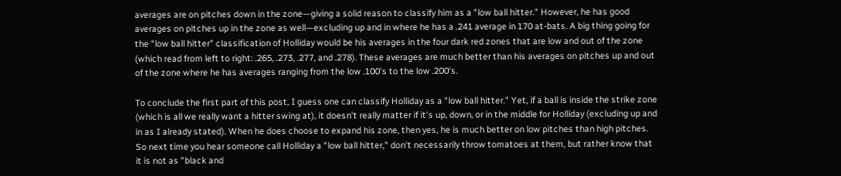averages are on pitches down in the zone—giving a solid reason to classify him as a "low ball hitter." However, he has good averages on pitches up in the zone as well—excluding up and in where he has a .241 average in 170 at-bats. A big thing going for the "low ball hitter" classification of Holliday would be his averages in the four dark red zones that are low and out of the zone (which read from left to right: .265, .273, .277, and .278). These averages are much better than his averages on pitches up and out of the zone where he has averages ranging from the low .100's to the low .200's.

To conclude the first part of this post, I guess one can classify Holliday as a "low ball hitter." Yet, if a ball is inside the strike zone (which is all we really want a hitter swing at), it doesn't really matter if it's up, down, or in the middle for Holliday (excluding up and in as I already stated). When he does choose to expand his zone, then yes, he is much better on low pitches than high pitches. So next time you hear someone call Holliday a "low ball hitter," don't necessarily throw tomatoes at them, but rather know that it is not as "black and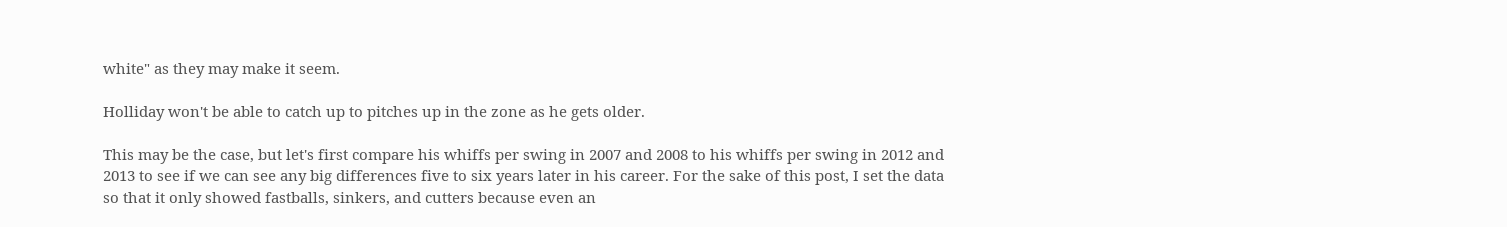white" as they may make it seem.

Holliday won't be able to catch up to pitches up in the zone as he gets older.

This may be the case, but let's first compare his whiffs per swing in 2007 and 2008 to his whiffs per swing in 2012 and 2013 to see if we can see any big differences five to six years later in his career. For the sake of this post, I set the data so that it only showed fastballs, sinkers, and cutters because even an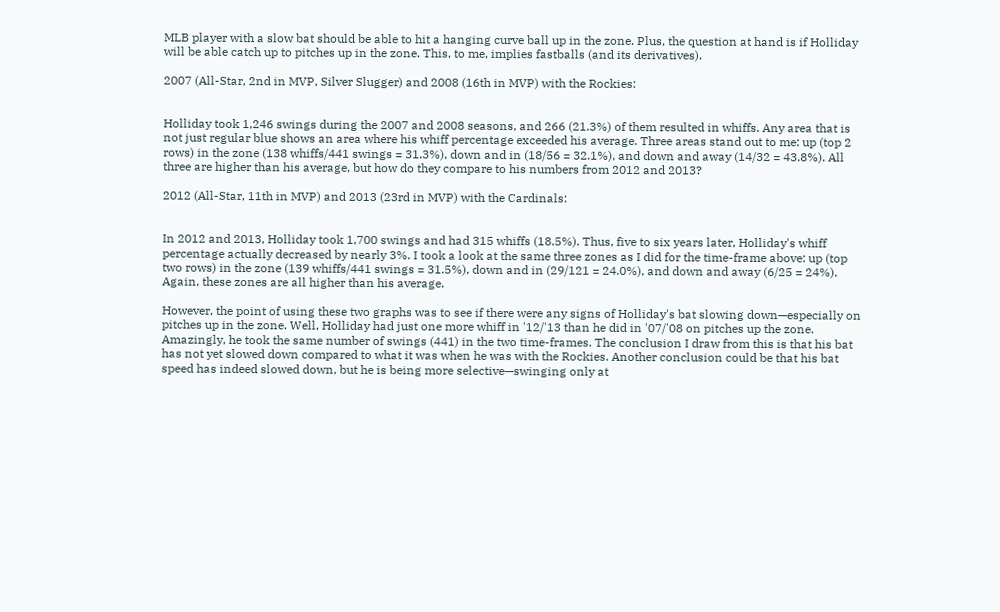MLB player with a slow bat should be able to hit a hanging curve ball up in the zone. Plus, the question at hand is if Holliday will be able catch up to pitches up in the zone. This, to me, implies fastballs (and its derivatives).

2007 (All-Star, 2nd in MVP, Silver Slugger) and 2008 (16th in MVP) with the Rockies:


Holliday took 1,246 swings during the 2007 and 2008 seasons, and 266 (21.3%) of them resulted in whiffs. Any area that is not just regular blue shows an area where his whiff percentage exceeded his average. Three areas stand out to me: up (top 2 rows) in the zone (138 whiffs/441 swings = 31.3%), down and in (18/56 = 32.1%), and down and away (14/32 = 43.8%). All three are higher than his average, but how do they compare to his numbers from 2012 and 2013?

2012 (All-Star, 11th in MVP) and 2013 (23rd in MVP) with the Cardinals:


In 2012 and 2013, Holliday took 1,700 swings and had 315 whiffs (18.5%). Thus, five to six years later, Holliday's whiff percentage actually decreased by nearly 3%. I took a look at the same three zones as I did for the time-frame above: up (top two rows) in the zone (139 whiffs/441 swings = 31.5%), down and in (29/121 = 24.0%), and down and away (6/25 = 24%). Again, these zones are all higher than his average.

However, the point of using these two graphs was to see if there were any signs of Holliday's bat slowing down—especially on pitches up in the zone. Well, Holliday had just one more whiff in '12/'13 than he did in '07/'08 on pitches up the zone. Amazingly, he took the same number of swings (441) in the two time-frames. The conclusion I draw from this is that his bat has not yet slowed down compared to what it was when he was with the Rockies. Another conclusion could be that his bat speed has indeed slowed down, but he is being more selective—swinging only at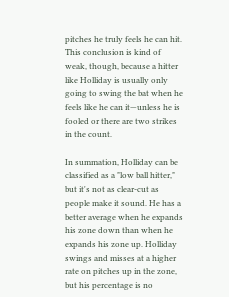pitches he truly feels he can hit. This conclusion is kind of weak, though, because a hitter like Holliday is usually only going to swing the bat when he feels like he can it—unless he is fooled or there are two strikes in the count.

In summation, Holliday can be classified as a "low ball hitter," but it's not as clear-cut as people make it sound. He has a better average when he expands his zone down than when he expands his zone up. Holliday swings and misses at a higher rate on pitches up in the zone, but his percentage is no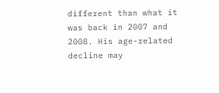different than what it was back in 2007 and 2008. His age-related decline may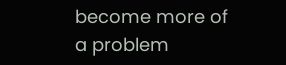become more of a problem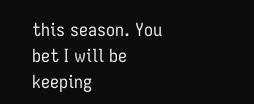this season. You bet I will be keeping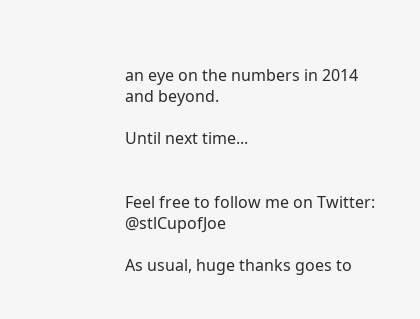an eye on the numbers in 2014 and beyond.

Until next time...


Feel free to follow me on Twitter: @stlCupofJoe

As usual, huge thanks goes to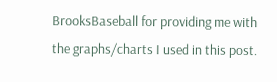BrooksBaseball for providing me with the graphs/charts I used in this post.